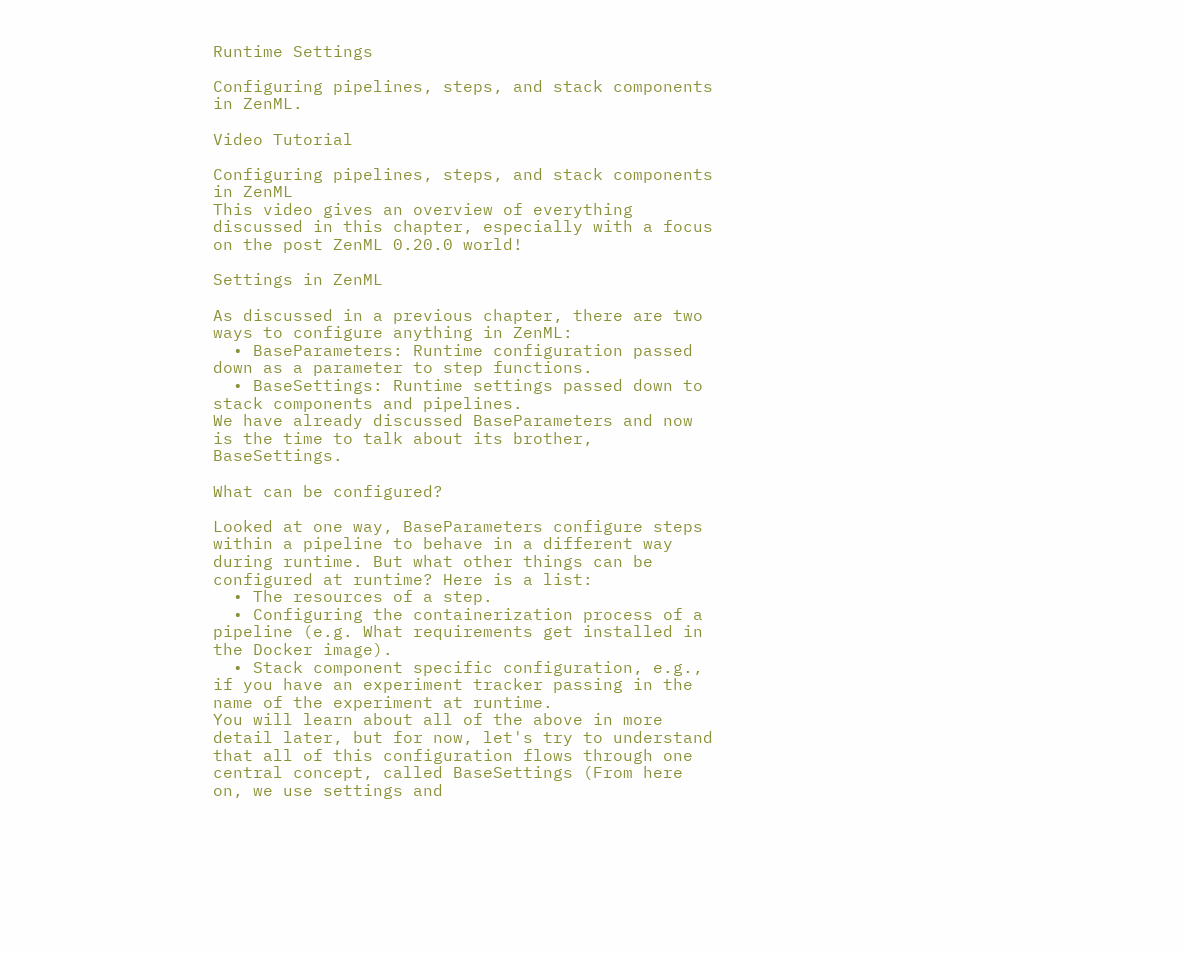Runtime Settings

Configuring pipelines, steps, and stack components in ZenML.

Video Tutorial

Configuring pipelines, steps, and stack components in ZenML
This video gives an overview of everything discussed in this chapter, especially with a focus on the post ZenML 0.20.0 world!

Settings in ZenML

As discussed in a previous chapter, there are two ways to configure anything in ZenML:
  • BaseParameters: Runtime configuration passed down as a parameter to step functions.
  • BaseSettings: Runtime settings passed down to stack components and pipelines.
We have already discussed BaseParameters and now is the time to talk about its brother, BaseSettings.

What can be configured?

Looked at one way, BaseParameters configure steps within a pipeline to behave in a different way during runtime. But what other things can be configured at runtime? Here is a list:
  • The resources of a step.
  • Configuring the containerization process of a pipeline (e.g. What requirements get installed in the Docker image).
  • Stack component specific configuration, e.g., if you have an experiment tracker passing in the name of the experiment at runtime.
You will learn about all of the above in more detail later, but for now, let's try to understand that all of this configuration flows through one central concept, called BaseSettings (From here on, we use settings and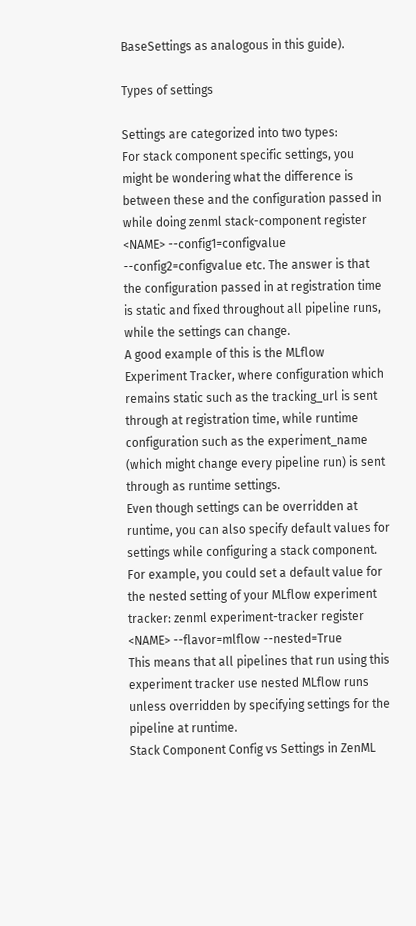BaseSettings as analogous in this guide).

Types of settings

Settings are categorized into two types:
For stack component specific settings, you might be wondering what the difference is between these and the configuration passed in while doing zenml stack-component register <NAME> --config1=configvalue --config2=configvalue etc. The answer is that the configuration passed in at registration time is static and fixed throughout all pipeline runs, while the settings can change.
A good example of this is the MLflow Experiment Tracker, where configuration which remains static such as the tracking_url is sent through at registration time, while runtime configuration such as the experiment_name (which might change every pipeline run) is sent through as runtime settings.
Even though settings can be overridden at runtime, you can also specify default values for settings while configuring a stack component. For example, you could set a default value for the nested setting of your MLflow experiment tracker: zenml experiment-tracker register <NAME> --flavor=mlflow --nested=True
This means that all pipelines that run using this experiment tracker use nested MLflow runs unless overridden by specifying settings for the pipeline at runtime.
Stack Component Config vs Settings in ZenML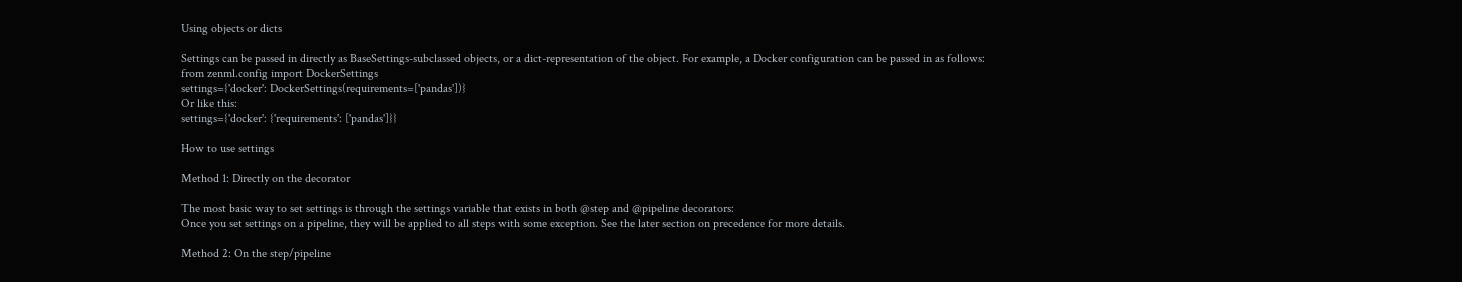Using objects or dicts

Settings can be passed in directly as BaseSettings-subclassed objects, or a dict-representation of the object. For example, a Docker configuration can be passed in as follows:
from zenml.config import DockerSettings
settings={'docker': DockerSettings(requirements=['pandas'])}
Or like this:
settings={'docker': {'requirements': ['pandas']}}

How to use settings

Method 1: Directly on the decorator

The most basic way to set settings is through the settings variable that exists in both @step and @pipeline decorators:
Once you set settings on a pipeline, they will be applied to all steps with some exception. See the later section on precedence for more details.

Method 2: On the step/pipeline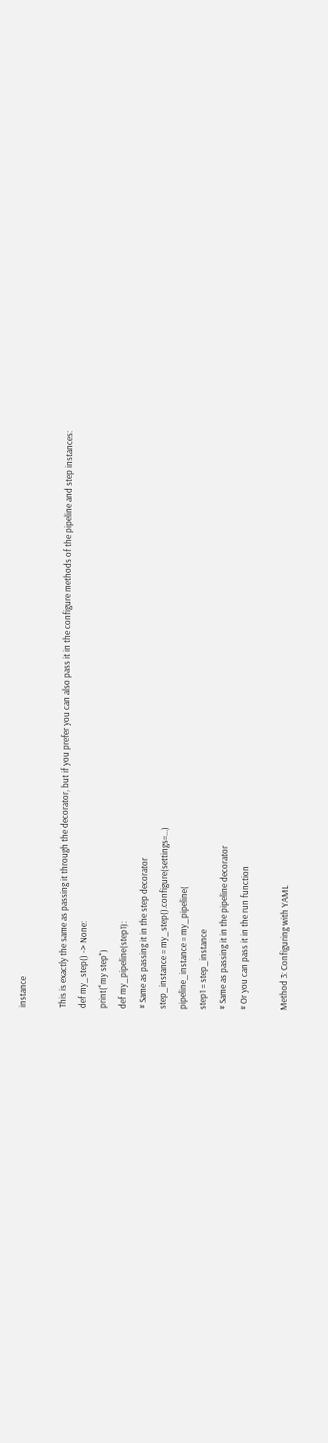instance

This is exactly the same as passing it through the decorator, but if you prefer you can also pass it in the configure methods of the pipeline and step instances:
def my_step() -> None:
print("my step")
def my_pipeline(step1):
# Same as passing it in the step decorator
step_instance = my_step().configure(settings=...)
pipeline_instance = my_pipeline(
step1 = step_instance
# Same as passing it in the pipeline decorator
# Or you can pass it in the run function

Method 3: Configuring with YAML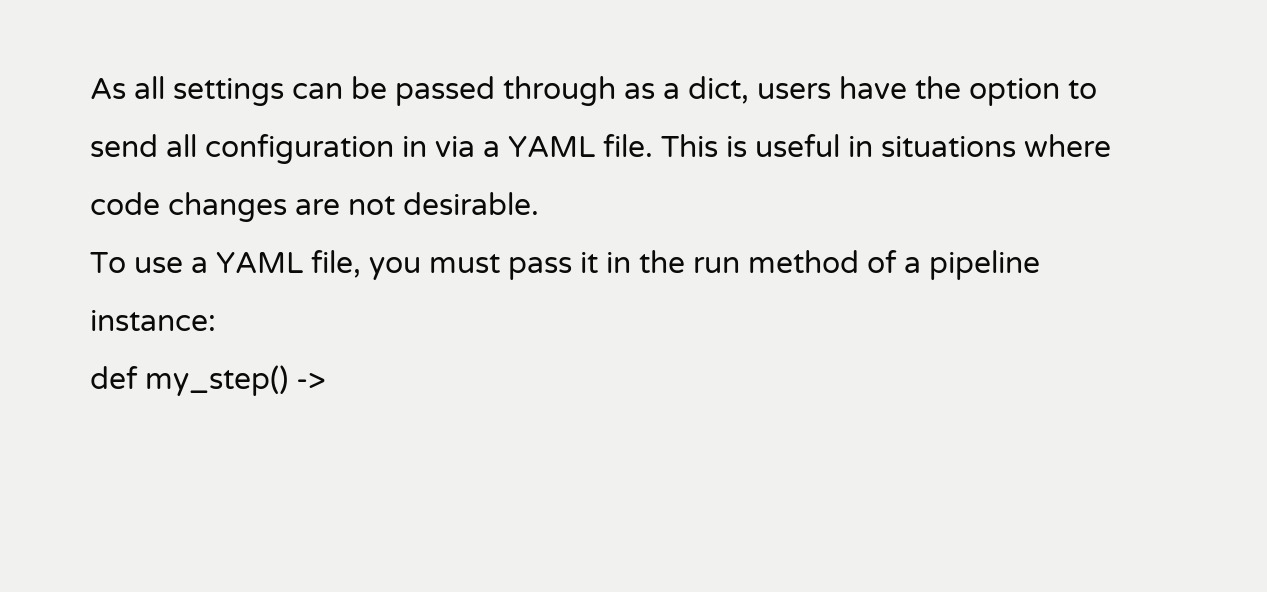As all settings can be passed through as a dict, users have the option to send all configuration in via a YAML file. This is useful in situations where code changes are not desirable.
To use a YAML file, you must pass it in the run method of a pipeline instance:
def my_step() ->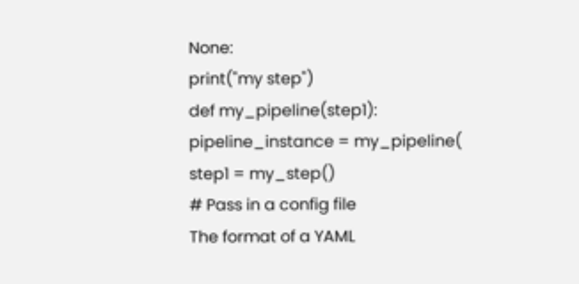None:
print("my step")
def my_pipeline(step1):
pipeline_instance = my_pipeline(
step1 = my_step()
# Pass in a config file
The format of a YAML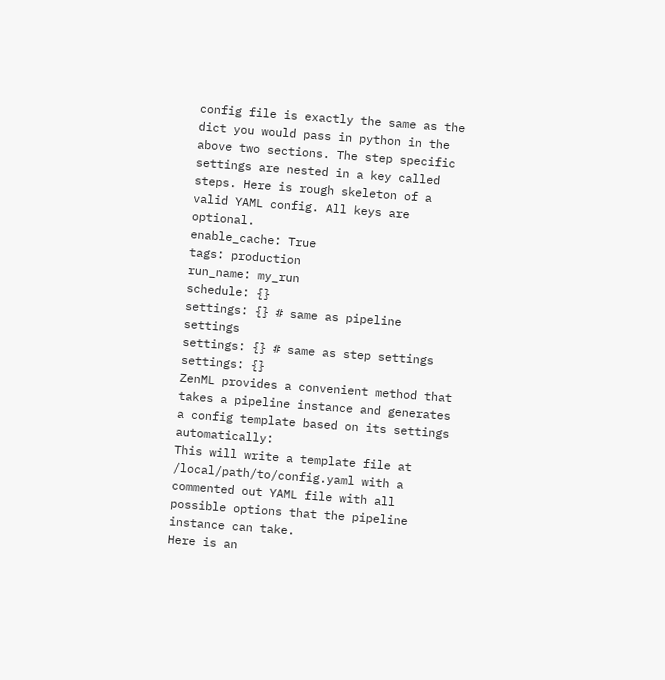config file is exactly the same as the dict you would pass in python in the above two sections. The step specific settings are nested in a key called steps. Here is rough skeleton of a valid YAML config. All keys are optional.
enable_cache: True
tags: production
run_name: my_run
schedule: {}
settings: {} # same as pipeline settings
settings: {} # same as step settings
settings: {}
ZenML provides a convenient method that takes a pipeline instance and generates a config template based on its settings automatically:
This will write a template file at /local/path/to/config.yaml with a commented out YAML file with all possible options that the pipeline instance can take.
Here is an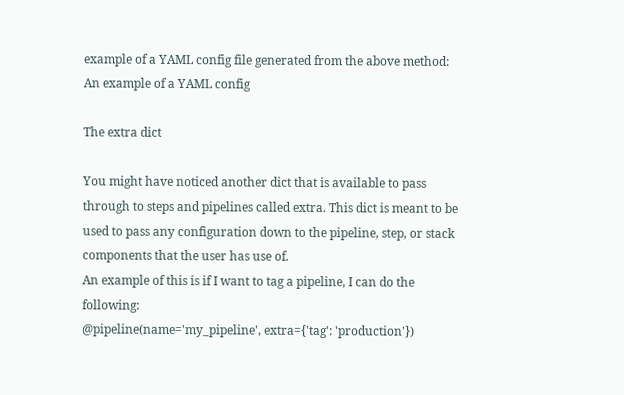example of a YAML config file generated from the above method:
An example of a YAML config

The extra dict

You might have noticed another dict that is available to pass through to steps and pipelines called extra. This dict is meant to be used to pass any configuration down to the pipeline, step, or stack components that the user has use of.
An example of this is if I want to tag a pipeline, I can do the following:
@pipeline(name='my_pipeline', extra={'tag': 'production'})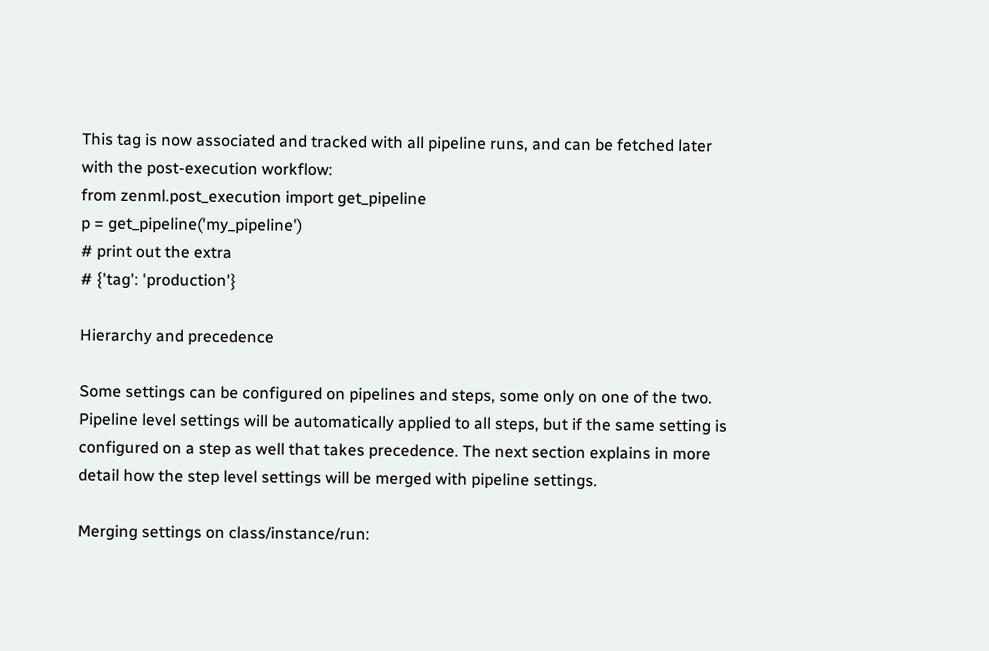This tag is now associated and tracked with all pipeline runs, and can be fetched later with the post-execution workflow:
from zenml.post_execution import get_pipeline
p = get_pipeline('my_pipeline')
# print out the extra
# {'tag': 'production'}

Hierarchy and precedence

Some settings can be configured on pipelines and steps, some only on one of the two. Pipeline level settings will be automatically applied to all steps, but if the same setting is configured on a step as well that takes precedence. The next section explains in more detail how the step level settings will be merged with pipeline settings.

Merging settings on class/instance/run: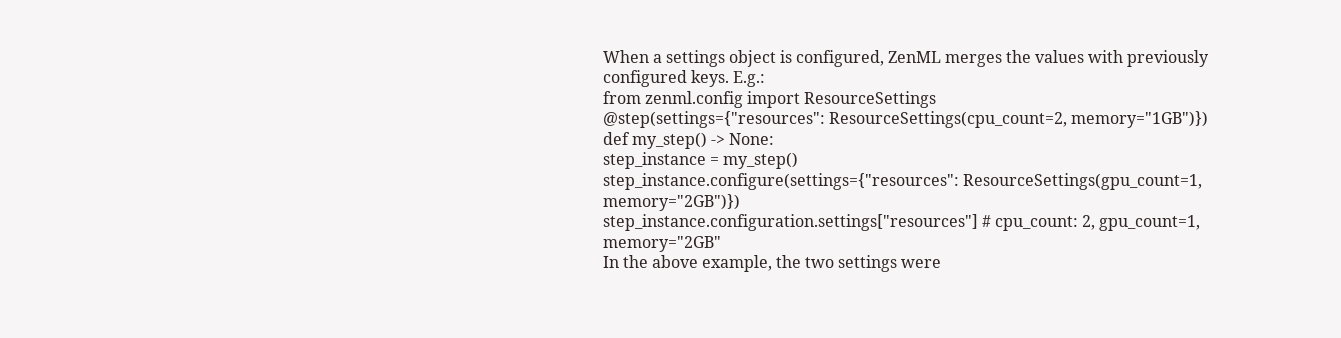When a settings object is configured, ZenML merges the values with previously configured keys. E.g.:
from zenml.config import ResourceSettings
@step(settings={"resources": ResourceSettings(cpu_count=2, memory="1GB")})
def my_step() -> None:
step_instance = my_step()
step_instance.configure(settings={"resources": ResourceSettings(gpu_count=1, memory="2GB")})
step_instance.configuration.settings["resources"] # cpu_count: 2, gpu_count=1, memory="2GB"
In the above example, the two settings were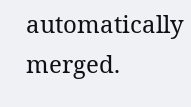automatically merged.